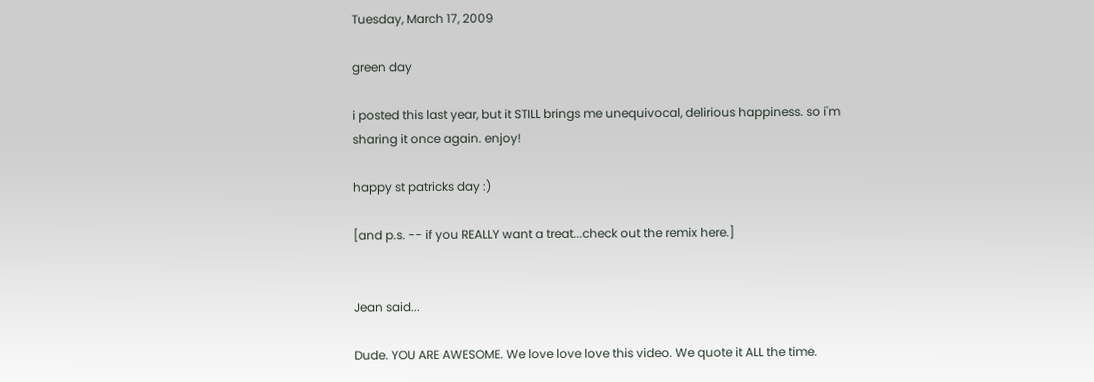Tuesday, March 17, 2009

green day

i posted this last year, but it STILL brings me unequivocal, delirious happiness. so i'm sharing it once again. enjoy!

happy st patricks day :)

[and p.s. -- if you REALLY want a treat...check out the remix here.]


Jean said...

Dude. YOU ARE AWESOME. We love love love this video. We quote it ALL the time.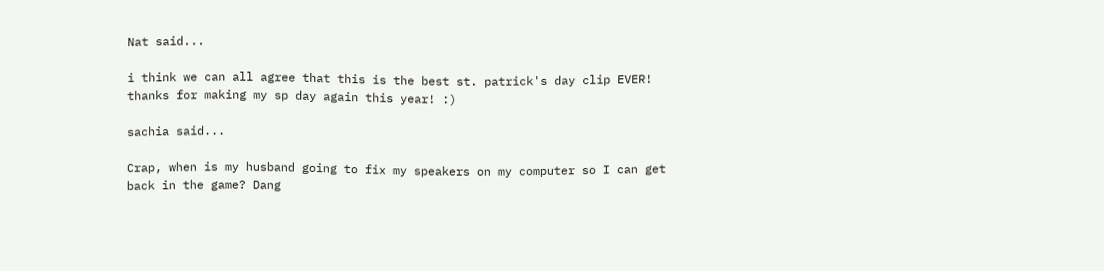Nat said...

i think we can all agree that this is the best st. patrick's day clip EVER! thanks for making my sp day again this year! :)

sachia said...

Crap, when is my husband going to fix my speakers on my computer so I can get back in the game? Dang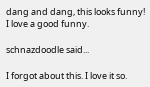dang and dang, this looks funny! I love a good funny.

schnazdoodle said...

I forgot about this. I love it so.